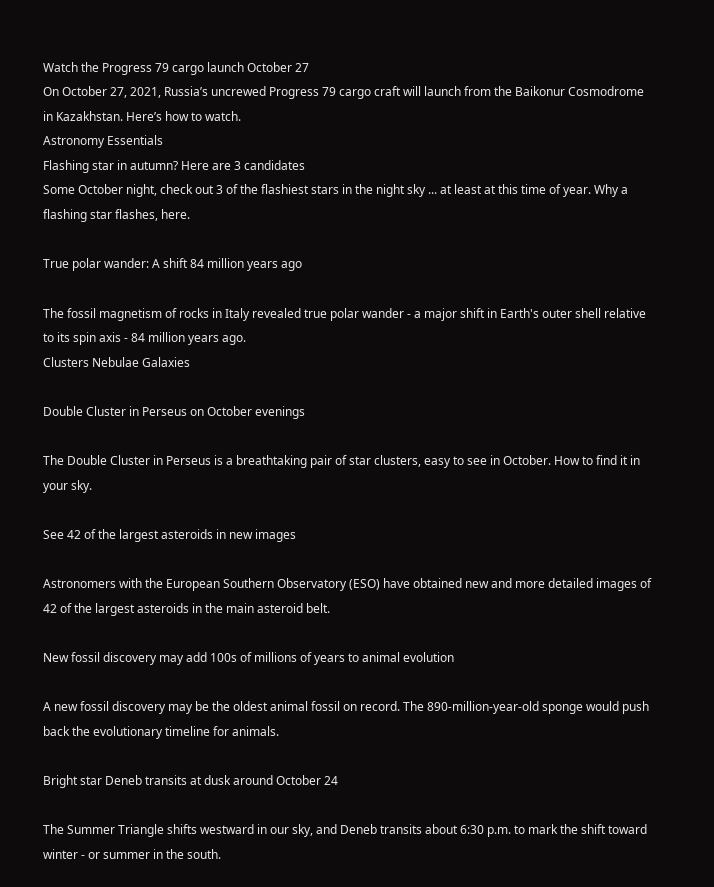Watch the Progress 79 cargo launch October 27
On October 27, 2021, Russia’s uncrewed Progress 79 cargo craft will launch from the Baikonur Cosmodrome in Kazakhstan. Here’s how to watch.
Astronomy Essentials
Flashing star in autumn? Here are 3 candidates
Some October night, check out 3 of the flashiest stars in the night sky ... at least at this time of year. Why a flashing star flashes, here.

True polar wander: A shift 84 million years ago

The fossil magnetism of rocks in Italy revealed true polar wander - a major shift in Earth's outer shell relative to its spin axis - 84 million years ago.
Clusters Nebulae Galaxies

Double Cluster in Perseus on October evenings

The Double Cluster in Perseus is a breathtaking pair of star clusters, easy to see in October. How to find it in your sky.

See 42 of the largest asteroids in new images

Astronomers with the European Southern Observatory (ESO) have obtained new and more detailed images of 42 of the largest asteroids in the main asteroid belt.

New fossil discovery may add 100s of millions of years to animal evolution

A new fossil discovery may be the oldest animal fossil on record. The 890-million-year-old sponge would push back the evolutionary timeline for animals.

Bright star Deneb transits at dusk around October 24

The Summer Triangle shifts westward in our sky, and Deneb transits about 6:30 p.m. to mark the shift toward winter - or summer in the south.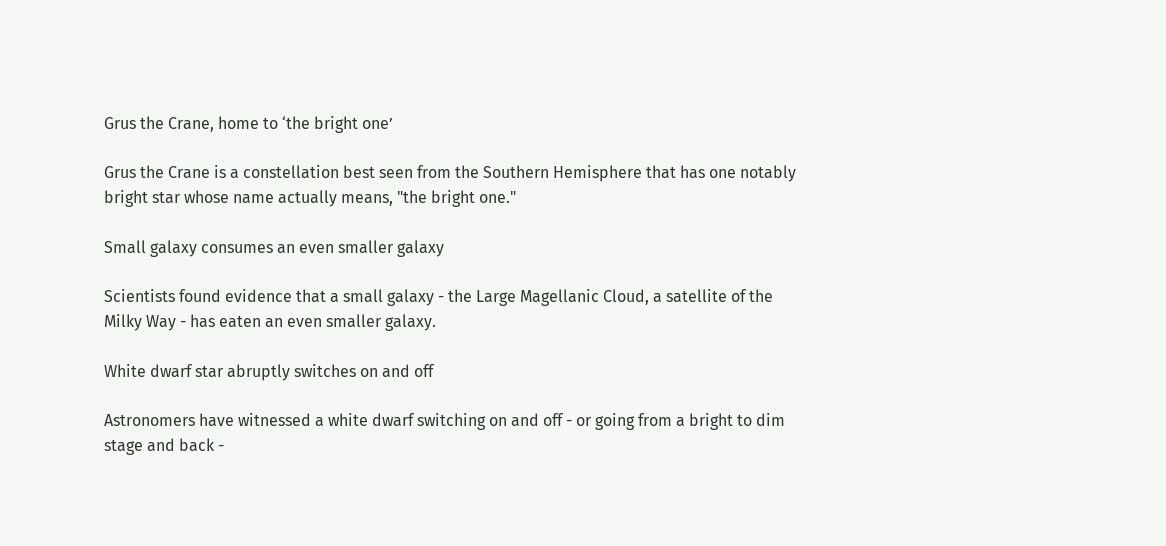Grus the Crane, home to ‘the bright one’

Grus the Crane is a constellation best seen from the Southern Hemisphere that has one notably bright star whose name actually means, "the bright one."

Small galaxy consumes an even smaller galaxy

Scientists found evidence that a small galaxy - the Large Magellanic Cloud, a satellite of the Milky Way - has eaten an even smaller galaxy.

White dwarf star abruptly switches on and off

Astronomers have witnessed a white dwarf switching on and off - or going from a bright to dim stage and back -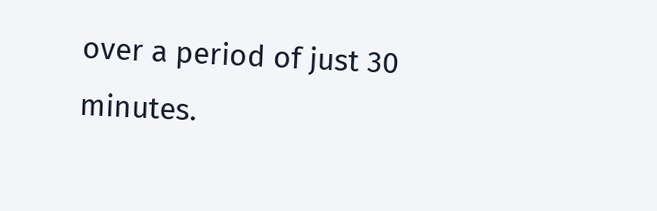over a period of just 30 minutes.